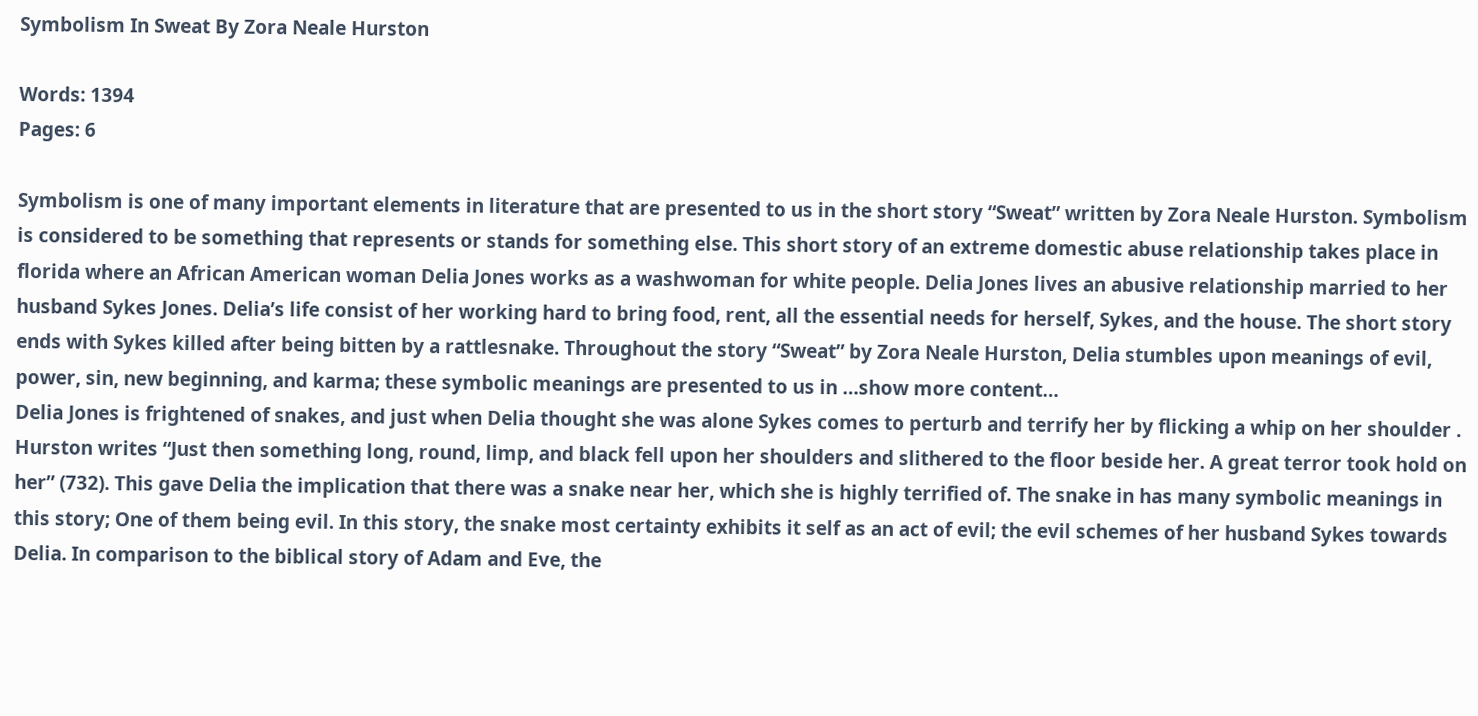Symbolism In Sweat By Zora Neale Hurston

Words: 1394
Pages: 6

Symbolism is one of many important elements in literature that are presented to us in the short story “Sweat” written by Zora Neale Hurston. Symbolism is considered to be something that represents or stands for something else. This short story of an extreme domestic abuse relationship takes place in florida where an African American woman Delia Jones works as a washwoman for white people. Delia Jones lives an abusive relationship married to her husband Sykes Jones. Delia’s life consist of her working hard to bring food, rent, all the essential needs for herself, Sykes, and the house. The short story ends with Sykes killed after being bitten by a rattlesnake. Throughout the story “Sweat” by Zora Neale Hurston, Delia stumbles upon meanings of evil, power, sin, new beginning, and karma; these symbolic meanings are presented to us in …show more content…
Delia Jones is frightened of snakes, and just when Delia thought she was alone Sykes comes to perturb and terrify her by flicking a whip on her shoulder . Hurston writes “Just then something long, round, limp, and black fell upon her shoulders and slithered to the floor beside her. A great terror took hold on her” (732). This gave Delia the implication that there was a snake near her, which she is highly terrified of. The snake in has many symbolic meanings in this story; One of them being evil. In this story, the snake most certainty exhibits it self as an act of evil; the evil schemes of her husband Sykes towards Delia. In comparison to the biblical story of Adam and Eve, the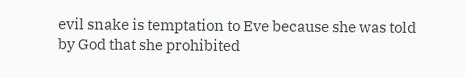evil snake is temptation to Eve because she was told by God that she prohibited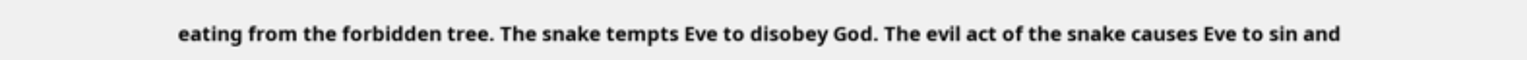eating from the forbidden tree. The snake tempts Eve to disobey God. The evil act of the snake causes Eve to sin and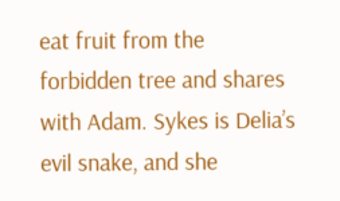eat fruit from the forbidden tree and shares with Adam. Sykes is Delia’s evil snake, and she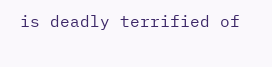is deadly terrified of